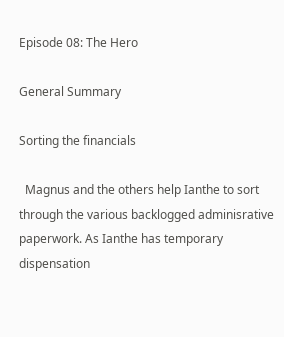Episode 08: The Hero

General Summary

Sorting the financials

  Magnus and the others help Ianthe to sort through the various backlogged adminisrative paperwork. As Ianthe has temporary dispensation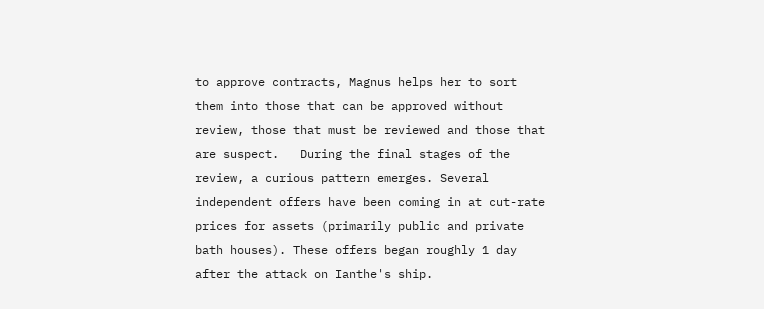to approve contracts, Magnus helps her to sort them into those that can be approved without review, those that must be reviewed and those that are suspect.   During the final stages of the review, a curious pattern emerges. Several independent offers have been coming in at cut-rate prices for assets (primarily public and private bath houses). These offers began roughly 1 day after the attack on Ianthe's ship.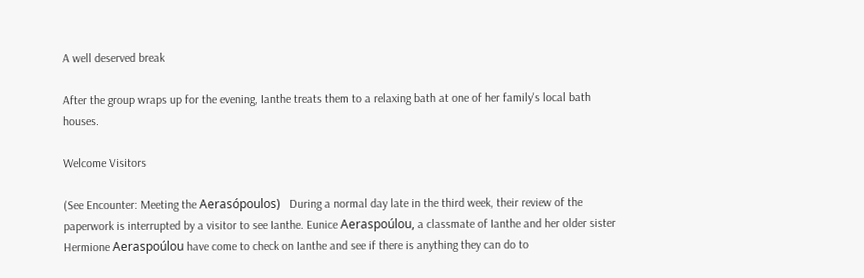A well deserved break

After the group wraps up for the evening, Ianthe treats them to a relaxing bath at one of her family's local bath houses.

Welcome Visitors

(See Encounter: Meeting the Aerasópoulos)   During a normal day late in the third week, their review of the paperwork is interrupted by a visitor to see Ianthe. Eunice Aeraspoúlou, a classmate of Ianthe and her older sister Hermione Aeraspoúlou have come to check on Ianthe and see if there is anything they can do to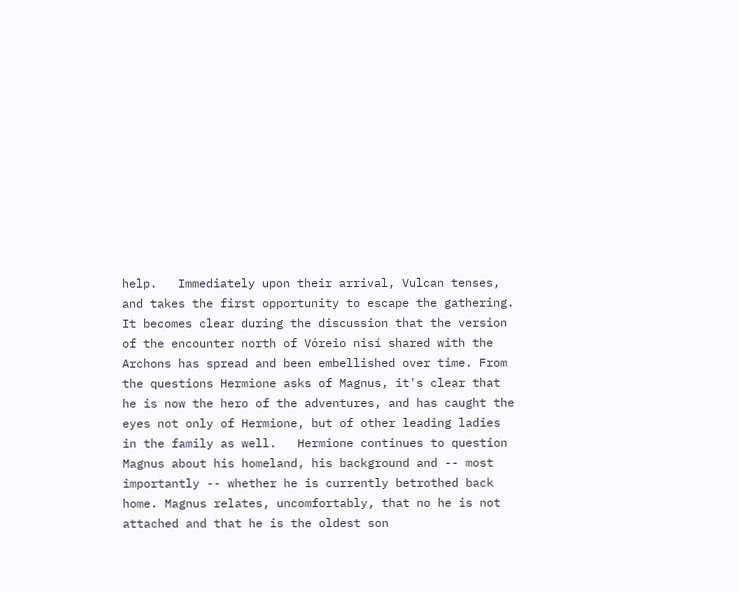help.   Immediately upon their arrival, Vulcan tenses, and takes the first opportunity to escape the gathering.   It becomes clear during the discussion that the version of the encounter north of Vóreio nisí shared with the Archons has spread and been embellished over time. From the questions Hermione asks of Magnus, it's clear that he is now the hero of the adventures, and has caught the eyes not only of Hermione, but of other leading ladies in the family as well.   Hermione continues to question Magnus about his homeland, his background and -- most importantly -- whether he is currently betrothed back home. Magnus relates, uncomfortably, that no he is not attached and that he is the oldest son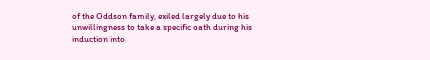of the Oddson family, exiled largely due to his unwillingness to take a specific oath during his induction into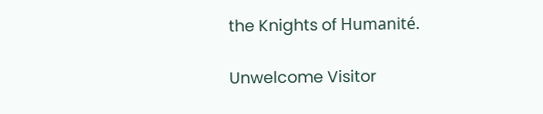the Knights of Humanité.

Unwelcome Visitor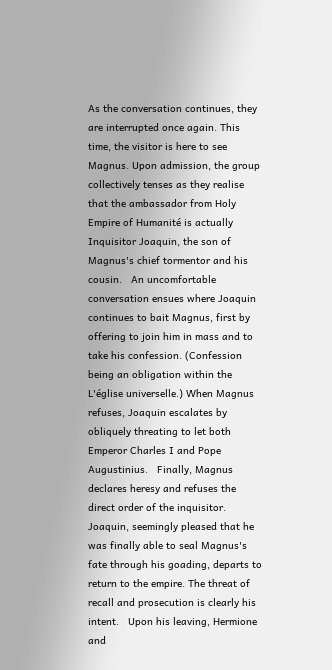As the conversation continues, they are interrupted once again. This time, the visitor is here to see Magnus. Upon admission, the group collectively tenses as they realise that the ambassador from Holy Empire of Humanité is actually Inquisitor Joaquin, the son of Magnus's chief tormentor and his cousin.   An uncomfortable conversation ensues where Joaquin continues to bait Magnus, first by offering to join him in mass and to take his confession. (Confession being an obligation within the L'église universelle.) When Magnus refuses, Joaquin escalates by obliquely threating to let both Emperor Charles I and Pope Augustinius.   Finally, Magnus declares heresy and refuses the direct order of the inquisitor. Joaquin, seemingly pleased that he was finally able to seal Magnus's fate through his goading, departs to return to the empire. The threat of recall and prosecution is clearly his intent.   Upon his leaving, Hermione and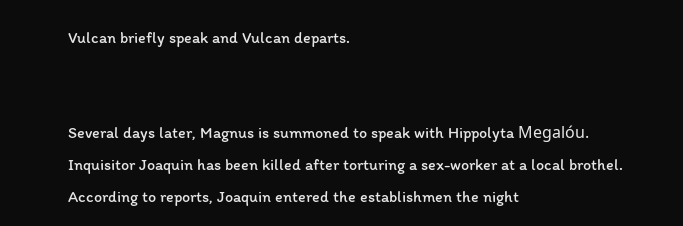Vulcan briefly speak and Vulcan departs.


Several days later, Magnus is summoned to speak with Hippolyta Megalóu. Inquisitor Joaquin has been killed after torturing a sex-worker at a local brothel. According to reports, Joaquin entered the establishmen the night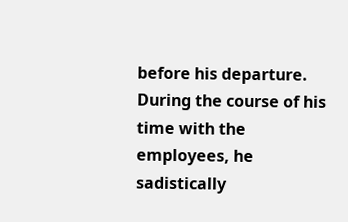before his departure. During the course of his time with the employees, he sadistically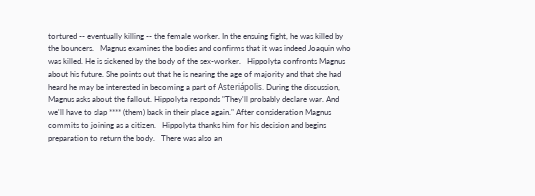tortured -- eventually killing -- the female worker. In the ensuing fight, he was killed by the bouncers.   Magnus examines the bodies and confirms that it was indeed Joaquin who was killed. He is sickened by the body of the sex-worker.   Hippolyta confronts Magnus about his future. She points out that he is nearing the age of majority and that she had heard he may be interested in becoming a part of Asteriápolis. During the discussion, Magnus asks about the fallout. Hippolyta responds "They'll probably declare war. And we'll have to slap **** (them) back in their place again." After consideration Magnus commits to joining as a citizen.   Hippolyta thanks him for his decision and begins preparation to return the body.   There was also an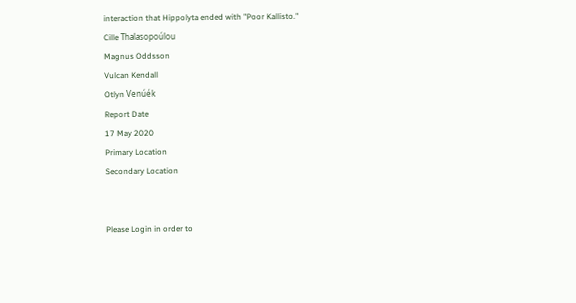interaction that Hippolyta ended with "Poor Kallisto."
Cille Thalasopoúlou
Magnus Oddsson
Vulcan Kendall
Otlyn Venúék
Report Date
17 May 2020
Primary Location
Secondary Location


Please Login in order to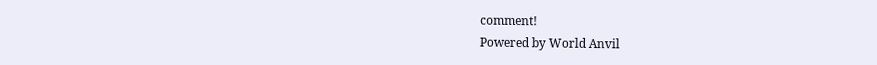comment!
Powered by World Anvil